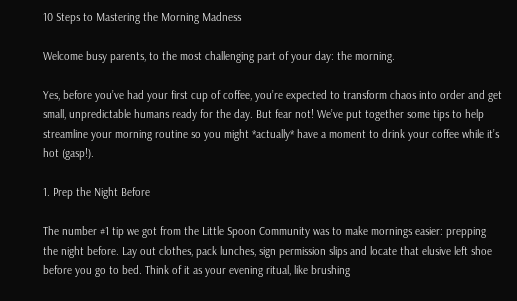10 Steps to Mastering the Morning Madness

Welcome busy parents, to the most challenging part of your day: the morning.

Yes, before you’ve had your first cup of coffee, you’re expected to transform chaos into order and get small, unpredictable humans ready for the day. But fear not! We’ve put together some tips to help streamline your morning routine so you might *actually* have a moment to drink your coffee while it’s hot (gasp!).

1. Prep the Night Before

The number #1 tip we got from the Little Spoon Community was to make mornings easier: prepping the night before. Lay out clothes, pack lunches, sign permission slips and locate that elusive left shoe before you go to bed. Think of it as your evening ritual, like brushing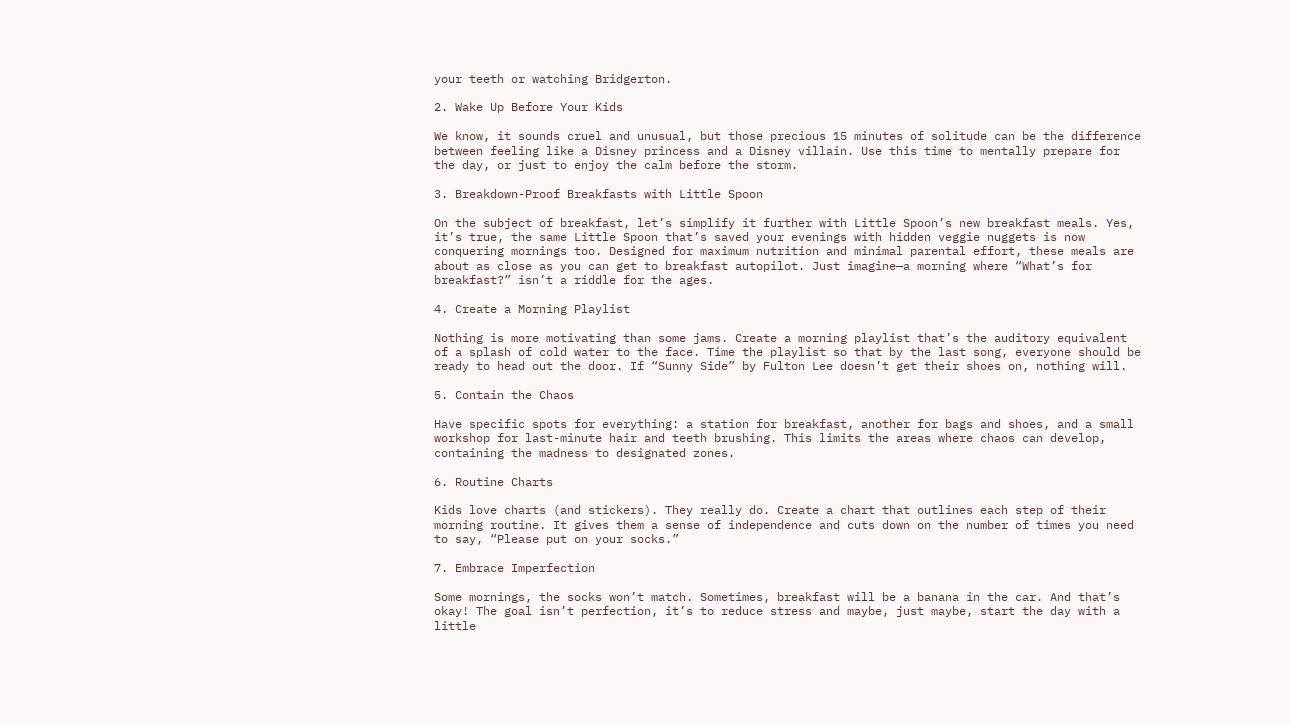your teeth or watching Bridgerton.

2. Wake Up Before Your Kids

We know, it sounds cruel and unusual, but those precious 15 minutes of solitude can be the difference between feeling like a Disney princess and a Disney villain. Use this time to mentally prepare for the day, or just to enjoy the calm before the storm.

3. Breakdown-Proof Breakfasts with Little Spoon

On the subject of breakfast, let’s simplify it further with Little Spoon’s new breakfast meals. Yes, it’s true, the same Little Spoon that’s saved your evenings with hidden veggie nuggets is now conquering mornings too. Designed for maximum nutrition and minimal parental effort, these meals are about as close as you can get to breakfast autopilot. Just imagine—a morning where “What’s for breakfast?” isn’t a riddle for the ages.

4. Create a Morning Playlist

Nothing is more motivating than some jams. Create a morning playlist that’s the auditory equivalent of a splash of cold water to the face. Time the playlist so that by the last song, everyone should be ready to head out the door. If “Sunny Side” by Fulton Lee doesn’t get their shoes on, nothing will.

5. Contain the Chaos

Have specific spots for everything: a station for breakfast, another for bags and shoes, and a small workshop for last-minute hair and teeth brushing. This limits the areas where chaos can develop, containing the madness to designated zones.

6. Routine Charts

Kids love charts (and stickers). They really do. Create a chart that outlines each step of their morning routine. It gives them a sense of independence and cuts down on the number of times you need to say, “Please put on your socks.”

7. Embrace Imperfection

Some mornings, the socks won’t match. Sometimes, breakfast will be a banana in the car. And that’s okay! The goal isn’t perfection, it’s to reduce stress and maybe, just maybe, start the day with a little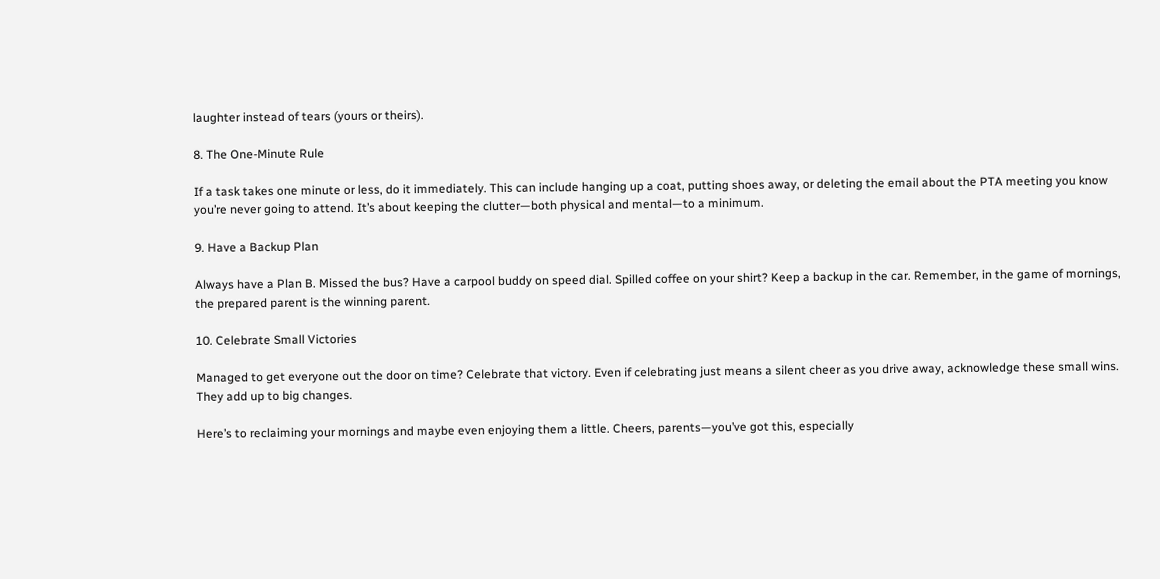laughter instead of tears (yours or theirs).

8. The One-Minute Rule

If a task takes one minute or less, do it immediately. This can include hanging up a coat, putting shoes away, or deleting the email about the PTA meeting you know you’re never going to attend. It’s about keeping the clutter—both physical and mental—to a minimum.

9. Have a Backup Plan

Always have a Plan B. Missed the bus? Have a carpool buddy on speed dial. Spilled coffee on your shirt? Keep a backup in the car. Remember, in the game of mornings, the prepared parent is the winning parent.

10. Celebrate Small Victories

Managed to get everyone out the door on time? Celebrate that victory. Even if celebrating just means a silent cheer as you drive away, acknowledge these small wins. They add up to big changes.

Here’s to reclaiming your mornings and maybe even enjoying them a little. Cheers, parents—you’ve got this, especially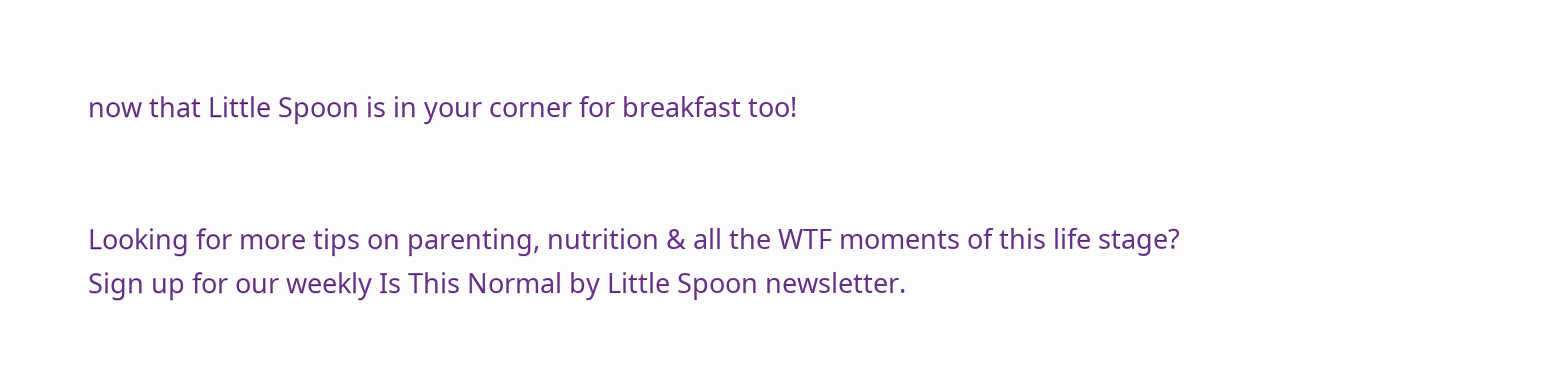now that Little Spoon is in your corner for breakfast too!


Looking for more tips on parenting, nutrition & all the WTF moments of this life stage? Sign up for our weekly Is This Normal by Little Spoon newsletter.